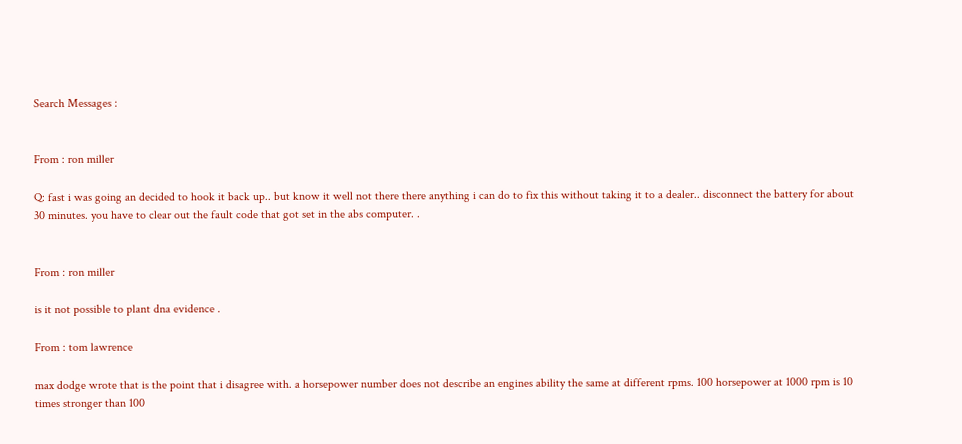Search Messages :


From : ron miller

Q: fast i was going an decided to hook it back up.. but know it well not there there anything i can do to fix this without taking it to a dealer.. disconnect the battery for about 30 minutes. you have to clear out the fault code that got set in the abs computer. .


From : ron miller

is it not possible to plant dna evidence .

From : tom lawrence

max dodge wrote that is the point that i disagree with. a horsepower number does not describe an engines ability the same at different rpms. 100 horsepower at 1000 rpm is 10 times stronger than 100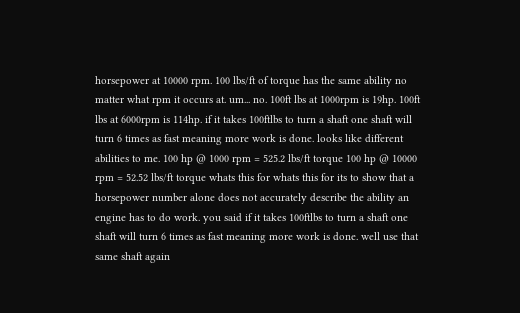horsepower at 10000 rpm. 100 lbs/ft of torque has the same ability no matter what rpm it occurs at. um... no. 100ft lbs at 1000rpm is 19hp. 100ft lbs at 6000rpm is 114hp. if it takes 100ftlbs to turn a shaft one shaft will turn 6 times as fast meaning more work is done. looks like different abilities to me. 100 hp @ 1000 rpm = 525.2 lbs/ft torque 100 hp @ 10000 rpm = 52.52 lbs/ft torque whats this for whats this for its to show that a horsepower number alone does not accurately describe the ability an engine has to do work. you said if it takes 100ftlbs to turn a shaft one shaft will turn 6 times as fast meaning more work is done. well use that same shaft again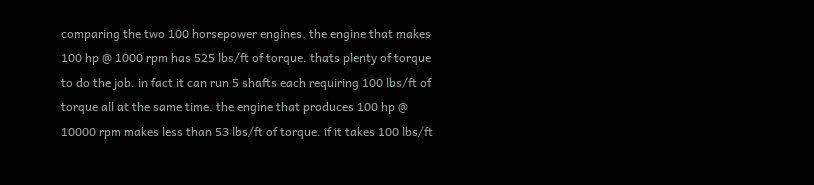comparing the two 100 horsepower engines. the engine that makes 100 hp @ 1000 rpm has 525 lbs/ft of torque. thats plenty of torque to do the job. in fact it can run 5 shafts each requiring 100 lbs/ft of torque all at the same time. the engine that produces 100 hp @ 10000 rpm makes less than 53 lbs/ft of torque. if it takes 100 lbs/ft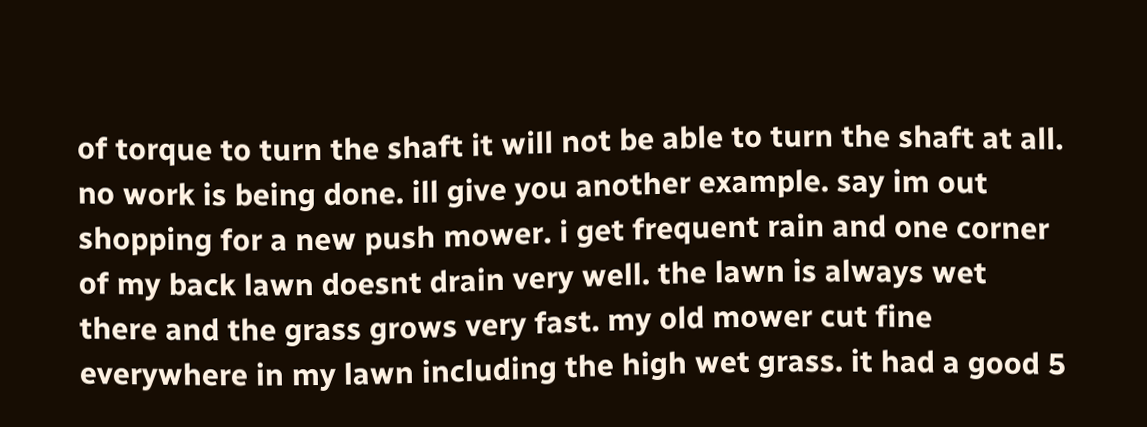of torque to turn the shaft it will not be able to turn the shaft at all. no work is being done. ill give you another example. say im out shopping for a new push mower. i get frequent rain and one corner of my back lawn doesnt drain very well. the lawn is always wet there and the grass grows very fast. my old mower cut fine everywhere in my lawn including the high wet grass. it had a good 5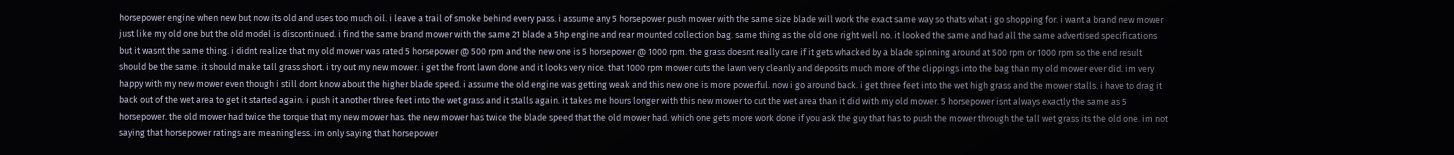horsepower engine when new but now its old and uses too much oil. i leave a trail of smoke behind every pass. i assume any 5 horsepower push mower with the same size blade will work the exact same way so thats what i go shopping for. i want a brand new mower just like my old one but the old model is discontinued. i find the same brand mower with the same 21 blade a 5hp engine and rear mounted collection bag. same thing as the old one right well no. it looked the same and had all the same advertised specifications but it wasnt the same thing. i didnt realize that my old mower was rated 5 horsepower @ 500 rpm and the new one is 5 horsepower @ 1000 rpm. the grass doesnt really care if it gets whacked by a blade spinning around at 500 rpm or 1000 rpm so the end result should be the same. it should make tall grass short. i try out my new mower. i get the front lawn done and it looks very nice. that 1000 rpm mower cuts the lawn very cleanly and deposits much more of the clippings into the bag than my old mower ever did. im very happy with my new mower even though i still dont know about the higher blade speed. i assume the old engine was getting weak and this new one is more powerful. now i go around back. i get three feet into the wet high grass and the mower stalls. i have to drag it back out of the wet area to get it started again. i push it another three feet into the wet grass and it stalls again. it takes me hours longer with this new mower to cut the wet area than it did with my old mower. 5 horsepower isnt always exactly the same as 5 horsepower. the old mower had twice the torque that my new mower has. the new mower has twice the blade speed that the old mower had. which one gets more work done if you ask the guy that has to push the mower through the tall wet grass its the old one. im not saying that horsepower ratings are meaningless. im only saying that horsepower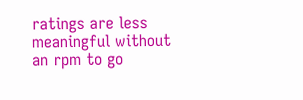ratings are less meaningful without an rpm to go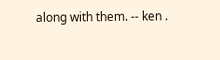along with them. -- ken .